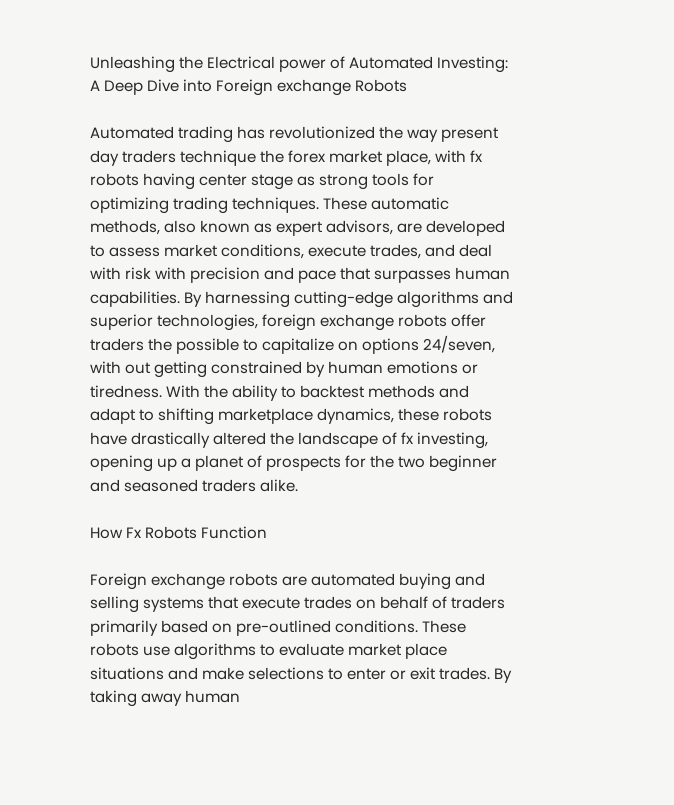Unleashing the Electrical power of Automated Investing: A Deep Dive into Foreign exchange Robots

Automated trading has revolutionized the way present day traders technique the forex market place, with fx robots having center stage as strong tools for optimizing trading techniques. These automatic methods, also known as expert advisors, are developed to assess market conditions, execute trades, and deal with risk with precision and pace that surpasses human capabilities. By harnessing cutting-edge algorithms and superior technologies, foreign exchange robots offer traders the possible to capitalize on options 24/seven, with out getting constrained by human emotions or tiredness. With the ability to backtest methods and adapt to shifting marketplace dynamics, these robots have drastically altered the landscape of fx investing, opening up a planet of prospects for the two beginner and seasoned traders alike.

How Fx Robots Function

Foreign exchange robots are automated buying and selling systems that execute trades on behalf of traders primarily based on pre-outlined conditions. These robots use algorithms to evaluate market place situations and make selections to enter or exit trades. By taking away human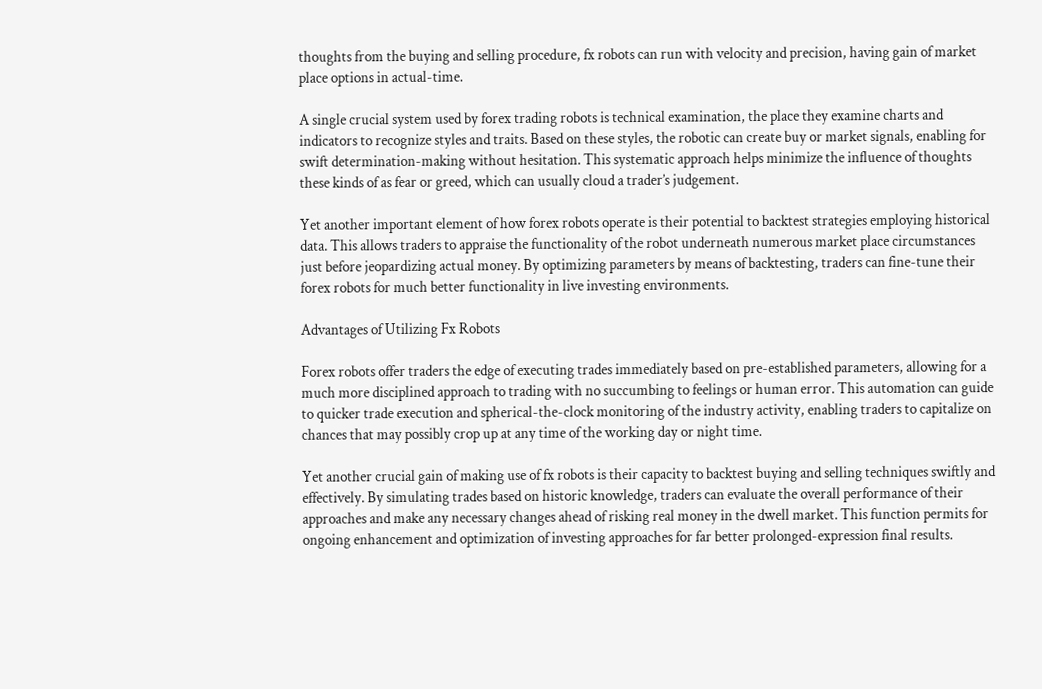thoughts from the buying and selling procedure, fx robots can run with velocity and precision, having gain of market place options in actual-time.

A single crucial system used by forex trading robots is technical examination, the place they examine charts and indicators to recognize styles and traits. Based on these styles, the robotic can create buy or market signals, enabling for swift determination-making without hesitation. This systematic approach helps minimize the influence of thoughts these kinds of as fear or greed, which can usually cloud a trader’s judgement.

Yet another important element of how forex robots operate is their potential to backtest strategies employing historical data. This allows traders to appraise the functionality of the robot underneath numerous market place circumstances just before jeopardizing actual money. By optimizing parameters by means of backtesting, traders can fine-tune their forex robots for much better functionality in live investing environments.

Advantages of Utilizing Fx Robots

Forex robots offer traders the edge of executing trades immediately based on pre-established parameters, allowing for a much more disciplined approach to trading with no succumbing to feelings or human error. This automation can guide to quicker trade execution and spherical-the-clock monitoring of the industry activity, enabling traders to capitalize on chances that may possibly crop up at any time of the working day or night time.

Yet another crucial gain of making use of fx robots is their capacity to backtest buying and selling techniques swiftly and effectively. By simulating trades based on historic knowledge, traders can evaluate the overall performance of their approaches and make any necessary changes ahead of risking real money in the dwell market. This function permits for ongoing enhancement and optimization of investing approaches for far better prolonged-expression final results.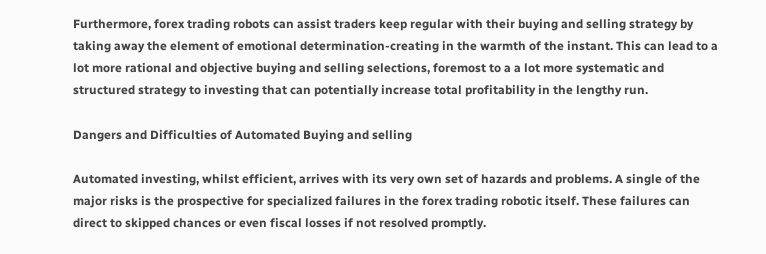Furthermore, forex trading robots can assist traders keep regular with their buying and selling strategy by taking away the element of emotional determination-creating in the warmth of the instant. This can lead to a lot more rational and objective buying and selling selections, foremost to a a lot more systematic and structured strategy to investing that can potentially increase total profitability in the lengthy run.

Dangers and Difficulties of Automated Buying and selling

Automated investing, whilst efficient, arrives with its very own set of hazards and problems. A single of the major risks is the prospective for specialized failures in the forex trading robotic itself. These failures can direct to skipped chances or even fiscal losses if not resolved promptly.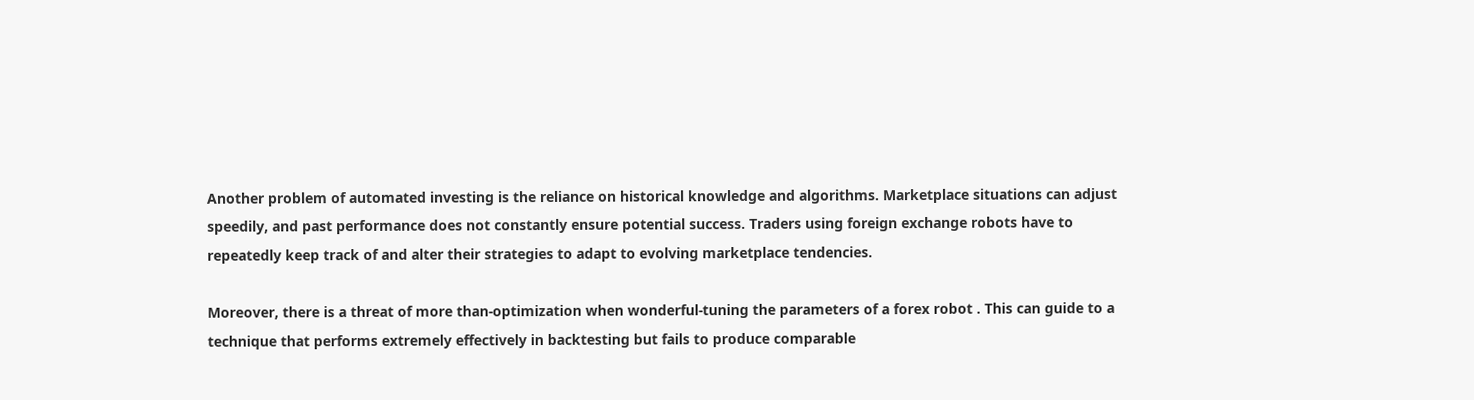Another problem of automated investing is the reliance on historical knowledge and algorithms. Marketplace situations can adjust speedily, and past performance does not constantly ensure potential success. Traders using foreign exchange robots have to repeatedly keep track of and alter their strategies to adapt to evolving marketplace tendencies.

Moreover, there is a threat of more than-optimization when wonderful-tuning the parameters of a forex robot . This can guide to a technique that performs extremely effectively in backtesting but fails to produce comparable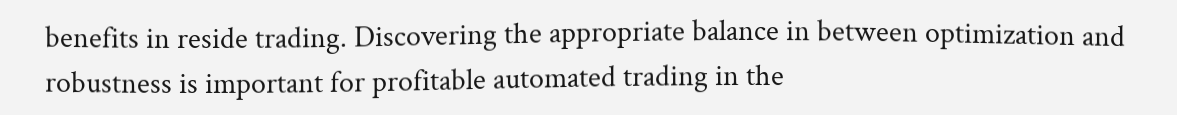benefits in reside trading. Discovering the appropriate balance in between optimization and robustness is important for profitable automated trading in the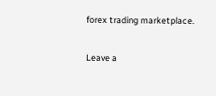forex trading marketplace.

Leave a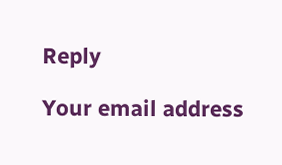Reply

Your email address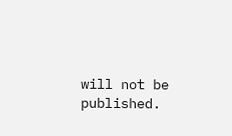will not be published.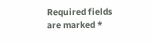Required fields are marked *